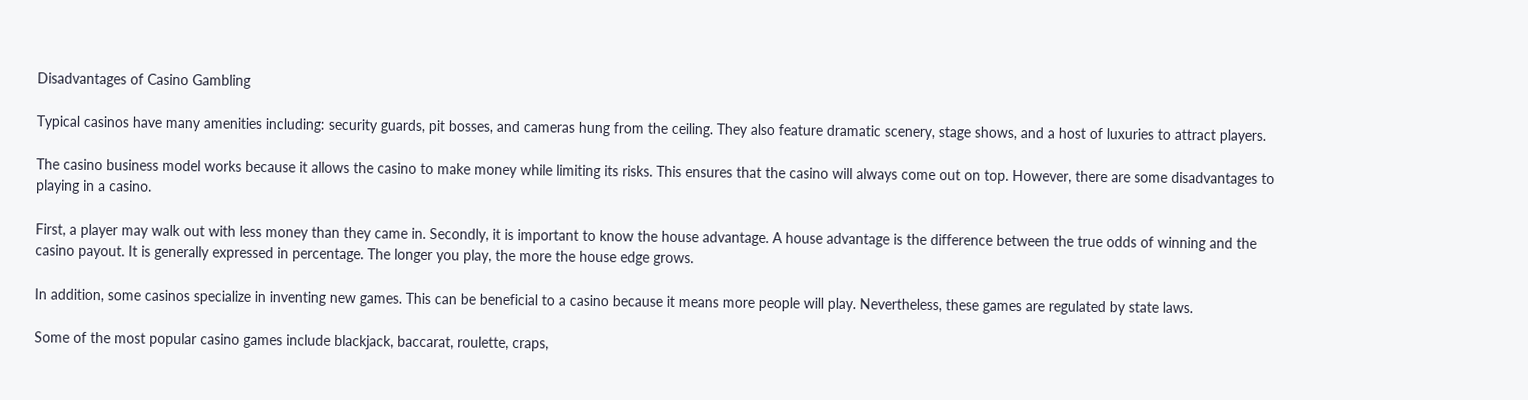Disadvantages of Casino Gambling

Typical casinos have many amenities including: security guards, pit bosses, and cameras hung from the ceiling. They also feature dramatic scenery, stage shows, and a host of luxuries to attract players.

The casino business model works because it allows the casino to make money while limiting its risks. This ensures that the casino will always come out on top. However, there are some disadvantages to playing in a casino.

First, a player may walk out with less money than they came in. Secondly, it is important to know the house advantage. A house advantage is the difference between the true odds of winning and the casino payout. It is generally expressed in percentage. The longer you play, the more the house edge grows.

In addition, some casinos specialize in inventing new games. This can be beneficial to a casino because it means more people will play. Nevertheless, these games are regulated by state laws.

Some of the most popular casino games include blackjack, baccarat, roulette, craps,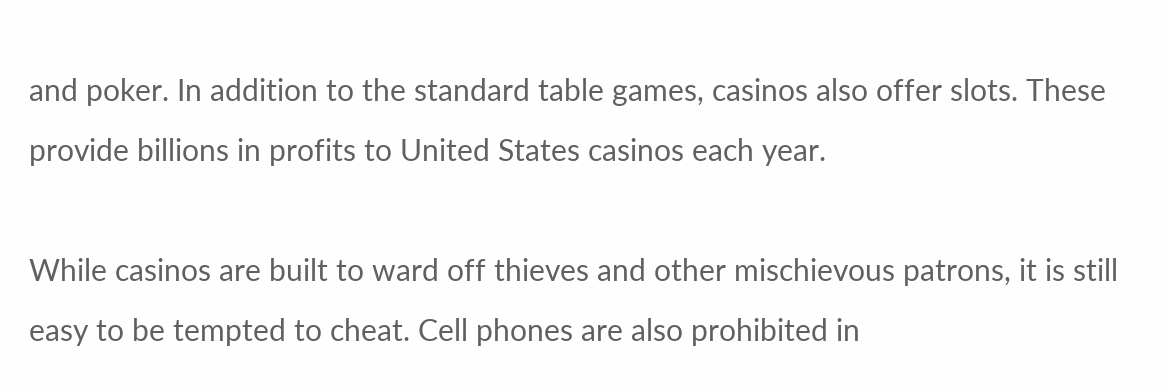and poker. In addition to the standard table games, casinos also offer slots. These provide billions in profits to United States casinos each year.

While casinos are built to ward off thieves and other mischievous patrons, it is still easy to be tempted to cheat. Cell phones are also prohibited in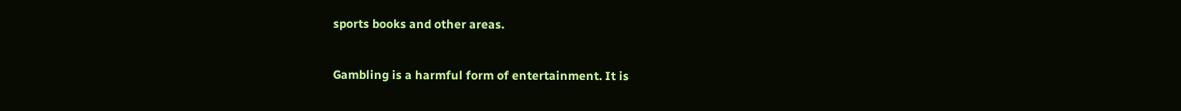sports books and other areas.

Gambling is a harmful form of entertainment. It is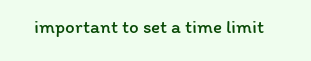important to set a time limit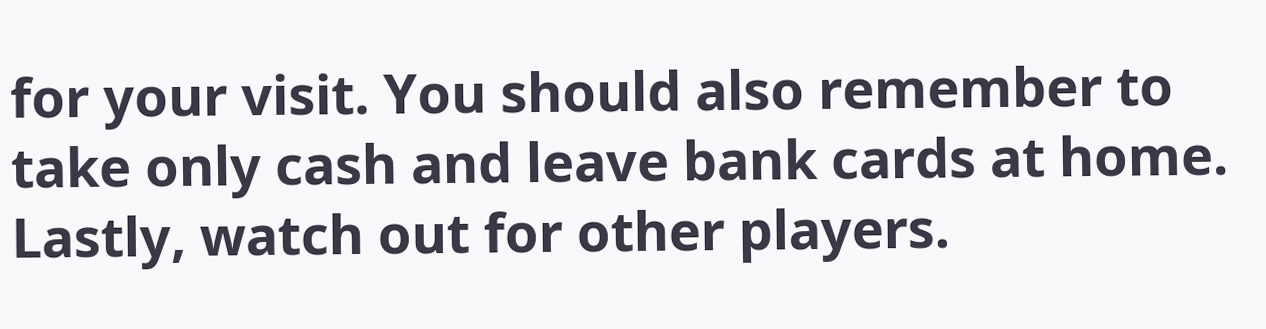for your visit. You should also remember to take only cash and leave bank cards at home. Lastly, watch out for other players.